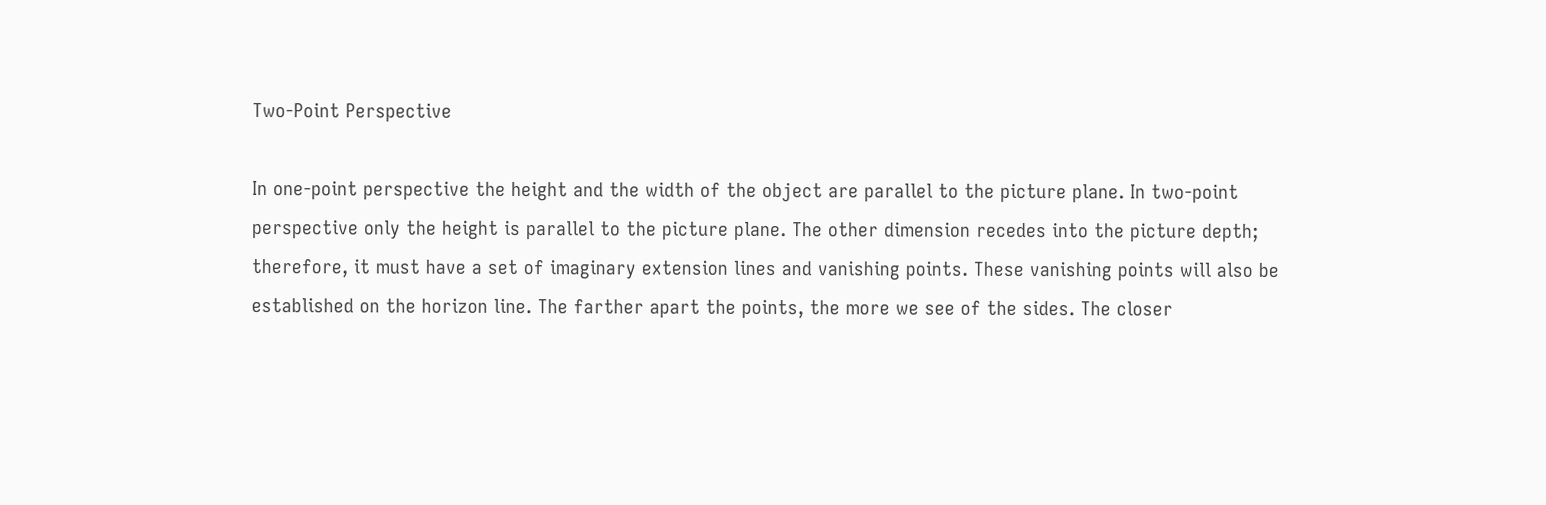Two-Point Perspective

In one-point perspective the height and the width of the object are parallel to the picture plane. In two-point perspective only the height is parallel to the picture plane. The other dimension recedes into the picture depth; therefore, it must have a set of imaginary extension lines and vanishing points. These vanishing points will also be established on the horizon line. The farther apart the points, the more we see of the sides. The closer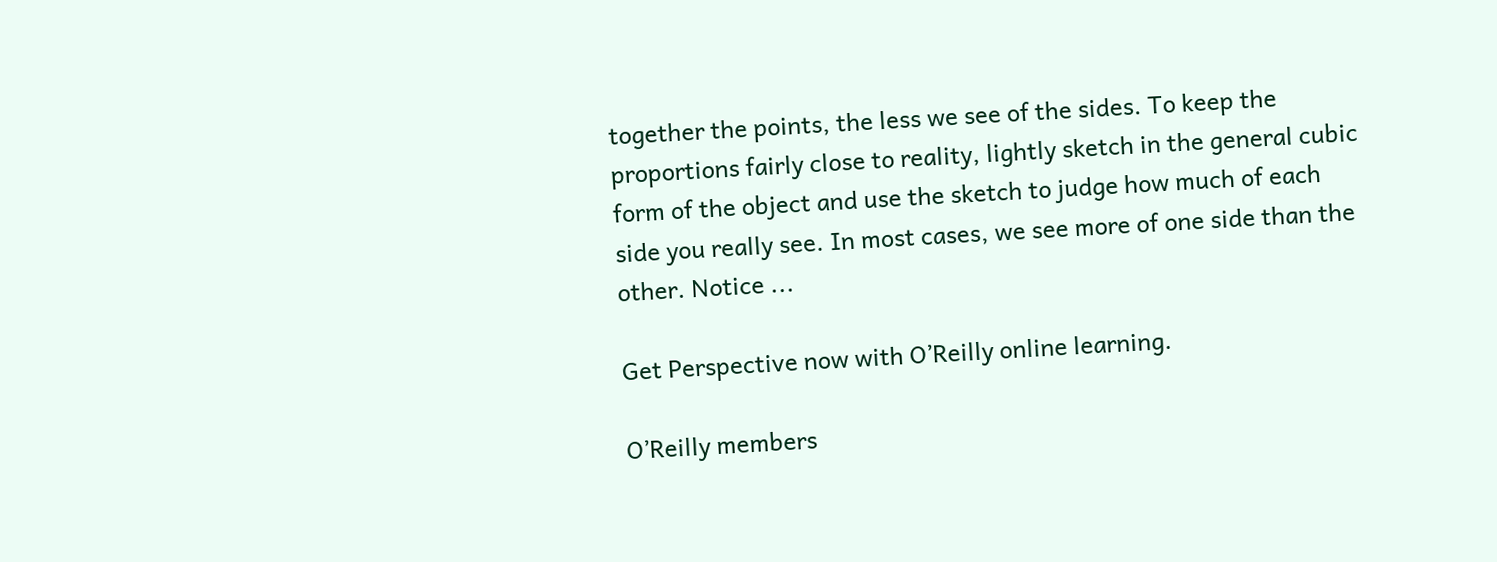together the points, the less we see of the sides. To keep the proportions fairly close to reality, lightly sketch in the general cubic form of the object and use the sketch to judge how much of each side you really see. In most cases, we see more of one side than the other. Notice ...

Get Perspective now with O’Reilly online learning.

O’Reilly members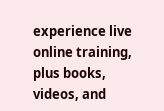experience live online training, plus books, videos, and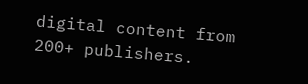digital content from 200+ publishers.